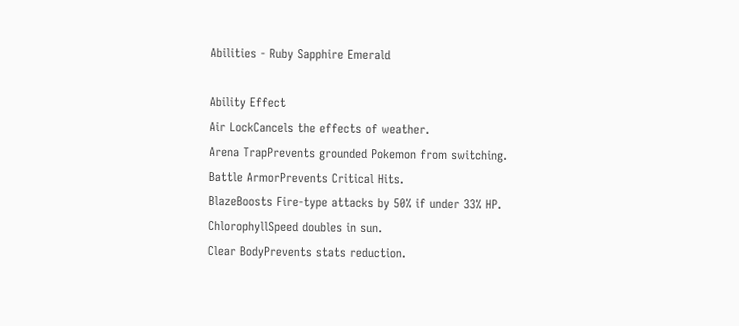Abilities - Ruby Sapphire Emerald

Ability Effect
Air LockCancels the effects of weather.
Arena TrapPrevents grounded Pokemon from switching.
Battle ArmorPrevents Critical Hits.
BlazeBoosts Fire-type attacks by 50% if under 33% HP.
ChlorophyllSpeed doubles in sun.
Clear BodyPrevents stats reduction.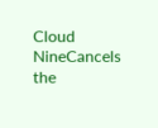Cloud NineCancels the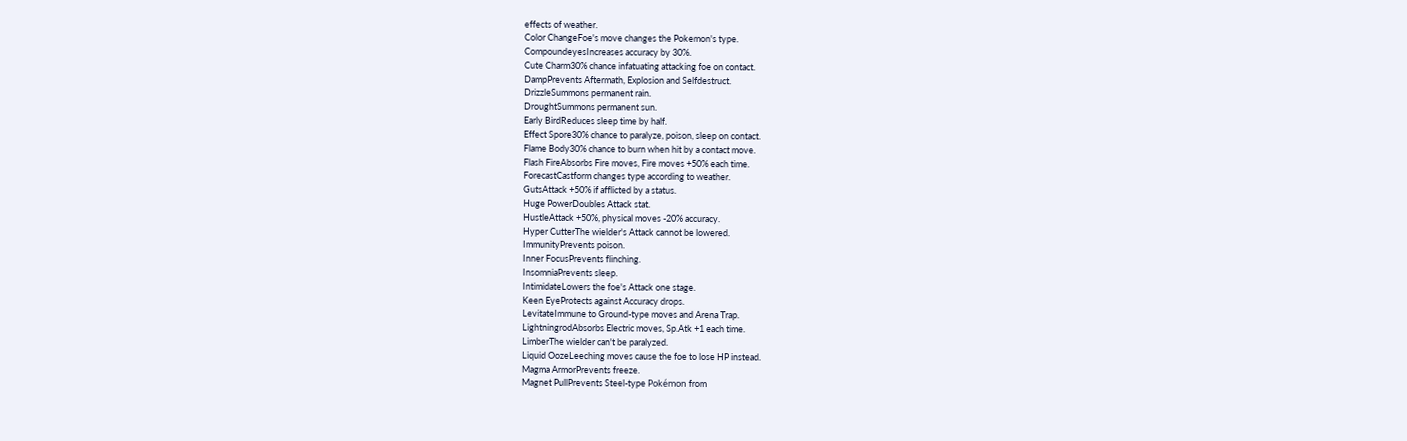effects of weather.
Color ChangeFoe's move changes the Pokemon's type.
CompoundeyesIncreases accuracy by 30%.
Cute Charm30% chance infatuating attacking foe on contact.
DampPrevents Aftermath, Explosion and Selfdestruct.
DrizzleSummons permanent rain.
DroughtSummons permanent sun.
Early BirdReduces sleep time by half.
Effect Spore30% chance to paralyze, poison, sleep on contact.
Flame Body30% chance to burn when hit by a contact move.
Flash FireAbsorbs Fire moves, Fire moves +50% each time.
ForecastCastform changes type according to weather.
GutsAttack +50% if afflicted by a status.
Huge PowerDoubles Attack stat.
HustleAttack +50%, physical moves -20% accuracy.
Hyper CutterThe wielder's Attack cannot be lowered.
ImmunityPrevents poison.
Inner FocusPrevents flinching.
InsomniaPrevents sleep.
IntimidateLowers the foe's Attack one stage.
Keen EyeProtects against Accuracy drops.
LevitateImmune to Ground-type moves and Arena Trap.
LightningrodAbsorbs Electric moves, Sp.Atk +1 each time.
LimberThe wielder can't be paralyzed.
Liquid OozeLeeching moves cause the foe to lose HP instead.
Magma ArmorPrevents freeze.
Magnet PullPrevents Steel-type Pokémon from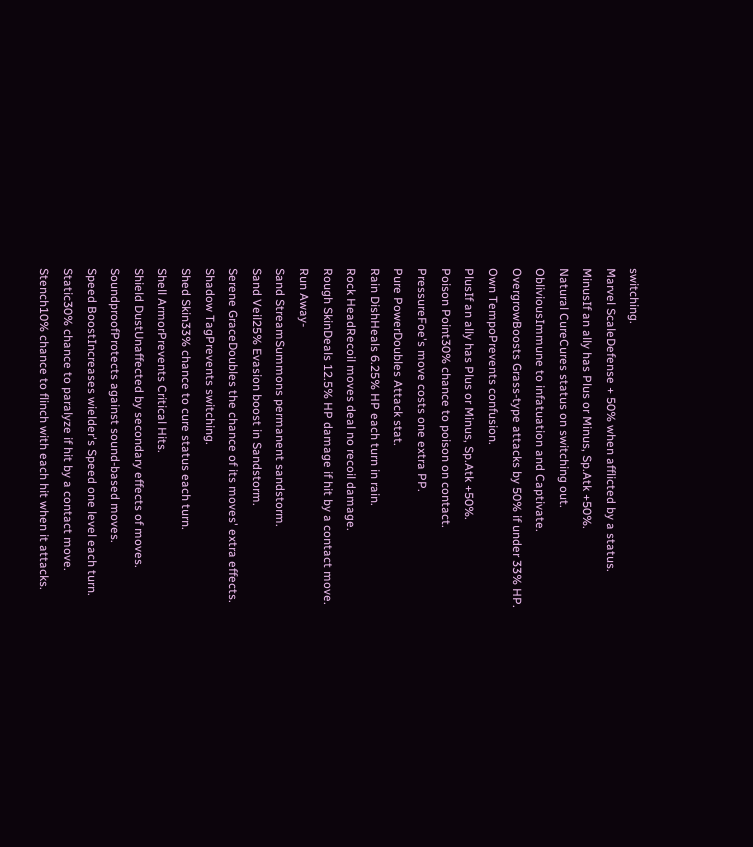switching.
Marvel ScaleDefense + 50% when afflicted by a status.
MinusIf an ally has Plus or Minus, Sp.Atk +50%.
Natural CureCures status on switching out.
ObliviousImmune to infatuation and Captivate.
OvergrowBoosts Grass-type attacks by 50% if under 33% HP.
Own TempoPrevents confusion.
PlusIf an ally has Plus or Minus, Sp.Atk +50%.
Poison Point30% chance to poison on contact.
PressureFoe's move costs one extra PP.
Pure PowerDoubles Attack stat.
Rain DishHeals 6.25% HP each turn in rain.
Rock HeadRecoil moves deal no recoil damage.
Rough SkinDeals 12.5% HP damage if hit by a contact move.
Run Away-
Sand StreamSummons permanent sandstorm.
Sand Veil25% Evasion boost in Sandstorm.
Serene GraceDoubles the chance of its moves' extra effects.
Shadow TagPrevents switching.
Shed Skin33% chance to cure status each turn.
Shell ArmorPrevents Critical Hits.
Shield DustUnaffected by secondary effects of moves.
SoundproofProtects against sound-based moves.
Speed BoostIncreases wielder's Speed one level each turn.
Static30% chance to paralyze if hit by a contact move.
Stench10% chance to flinch with each hit when it attacks.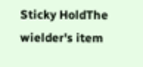Sticky HoldThe wielder's item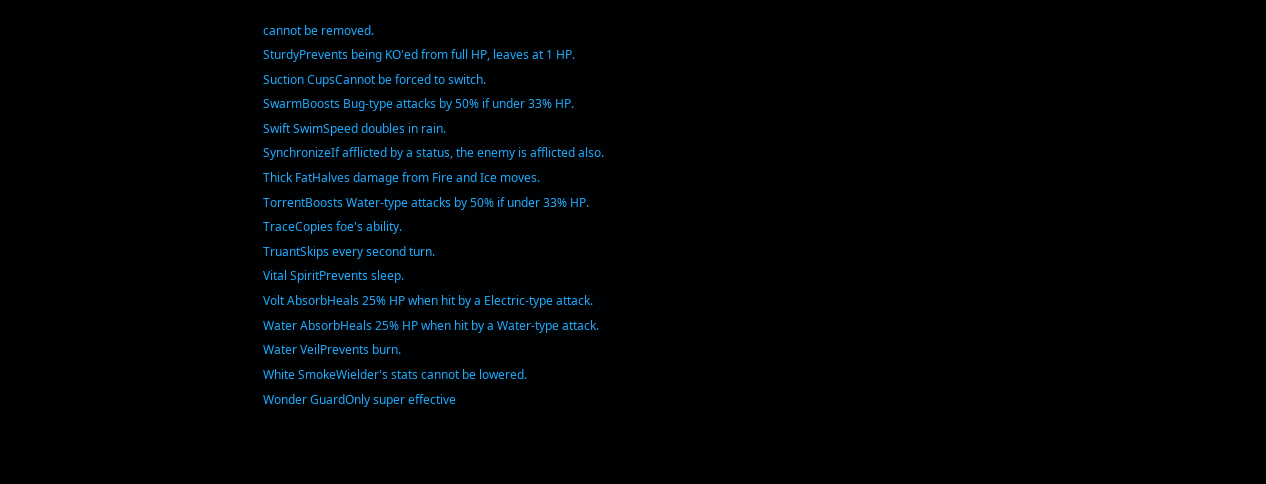cannot be removed.
SturdyPrevents being KO'ed from full HP, leaves at 1 HP.
Suction CupsCannot be forced to switch.
SwarmBoosts Bug-type attacks by 50% if under 33% HP.
Swift SwimSpeed doubles in rain.
SynchronizeIf afflicted by a status, the enemy is afflicted also.
Thick FatHalves damage from Fire and Ice moves.
TorrentBoosts Water-type attacks by 50% if under 33% HP.
TraceCopies foe's ability.
TruantSkips every second turn.
Vital SpiritPrevents sleep.
Volt AbsorbHeals 25% HP when hit by a Electric-type attack.
Water AbsorbHeals 25% HP when hit by a Water-type attack.
Water VeilPrevents burn.
White SmokeWielder's stats cannot be lowered.
Wonder GuardOnly super effective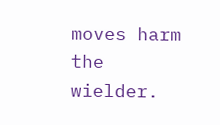moves harm the wielder.